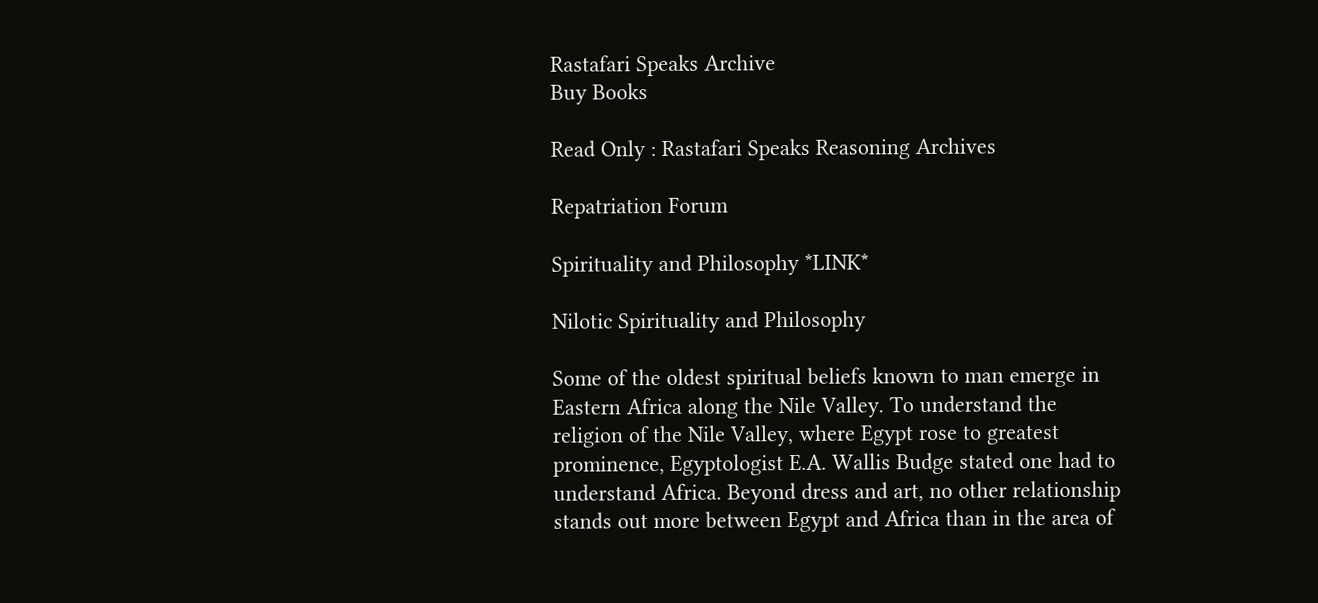Rastafari Speaks Archive
Buy Books

Read Only : Rastafari Speaks Reasoning Archives

Repatriation Forum

Spirituality and Philosophy *LINK*

Nilotic Spirituality and Philosophy

Some of the oldest spiritual beliefs known to man emerge in Eastern Africa along the Nile Valley. To understand the religion of the Nile Valley, where Egypt rose to greatest prominence, Egyptologist E.A. Wallis Budge stated one had to understand Africa. Beyond dress and art, no other relationship stands out more between Egypt and Africa than in the area of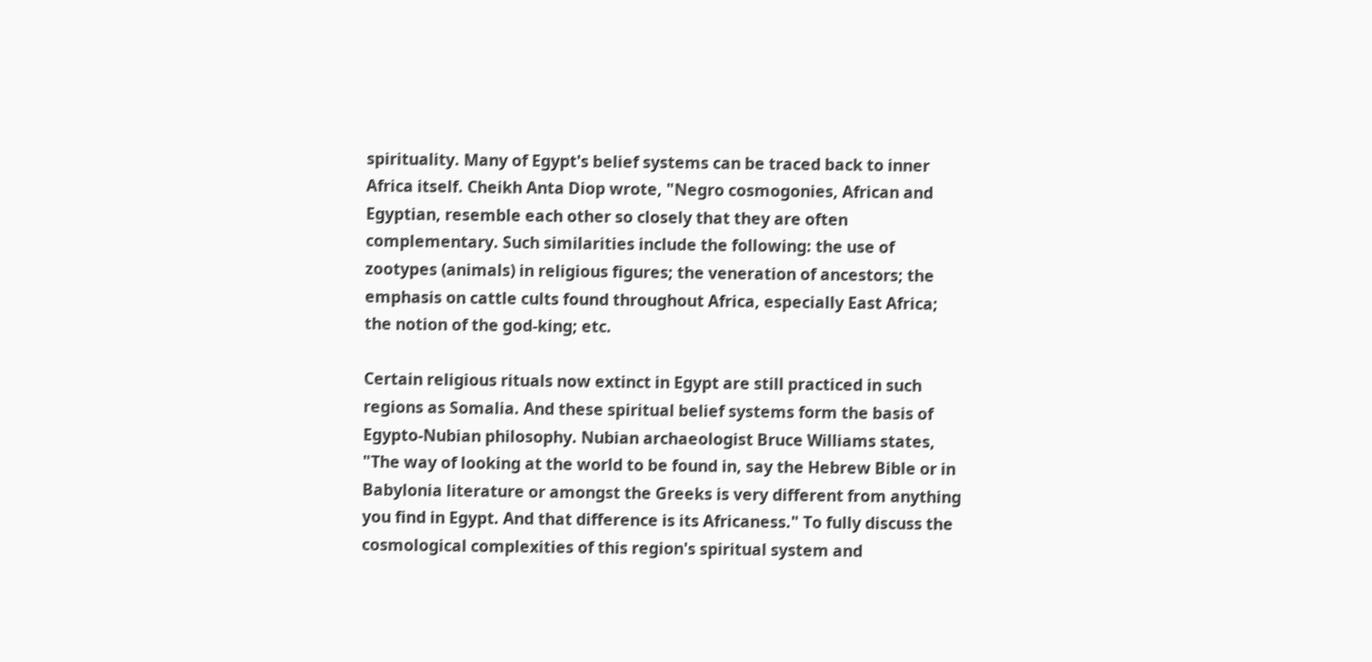spirituality. Many of Egypt's belief systems can be traced back to inner Africa itself. Cheikh Anta Diop wrote, "Negro cosmogonies, African and Egyptian, resemble each other so closely that they are often complementary. Such similarities include the following: the use of zootypes (animals) in religious figures; the veneration of ancestors; the emphasis on cattle cults found throughout Africa, especially East Africa; the notion of the god-king; etc.

Certain religious rituals now extinct in Egypt are still practiced in such regions as Somalia. And these spiritual belief systems form the basis of Egypto-Nubian philosophy. Nubian archaeologist Bruce Williams states, "The way of looking at the world to be found in, say the Hebrew Bible or in Babylonia literature or amongst the Greeks is very different from anything you find in Egypt. And that difference is its Africaness." To fully discuss the cosmological complexities of this region's spiritual system and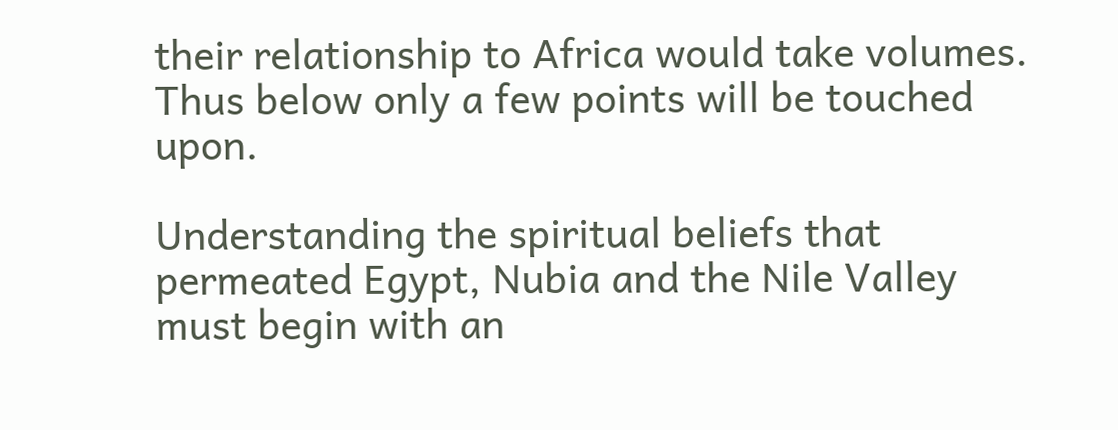their relationship to Africa would take volumes. Thus below only a few points will be touched upon.

Understanding the spiritual beliefs that permeated Egypt, Nubia and the Nile Valley must begin with an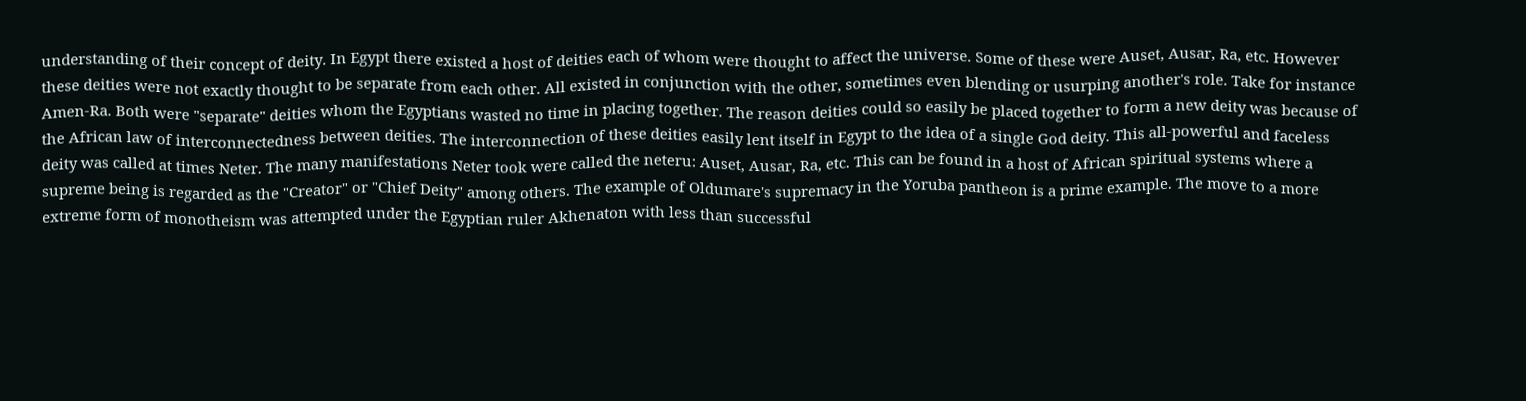understanding of their concept of deity. In Egypt there existed a host of deities each of whom were thought to affect the universe. Some of these were Auset, Ausar, Ra, etc. However these deities were not exactly thought to be separate from each other. All existed in conjunction with the other, sometimes even blending or usurping another's role. Take for instance Amen-Ra. Both were "separate" deities whom the Egyptians wasted no time in placing together. The reason deities could so easily be placed together to form a new deity was because of the African law of interconnectedness between deities. The interconnection of these deities easily lent itself in Egypt to the idea of a single God deity. This all-powerful and faceless deity was called at times Neter. The many manifestations Neter took were called the neteru: Auset, Ausar, Ra, etc. This can be found in a host of African spiritual systems where a supreme being is regarded as the "Creator" or "Chief Deity" among others. The example of Oldumare's supremacy in the Yoruba pantheon is a prime example. The move to a more extreme form of monotheism was attempted under the Egyptian ruler Akhenaton with less than successful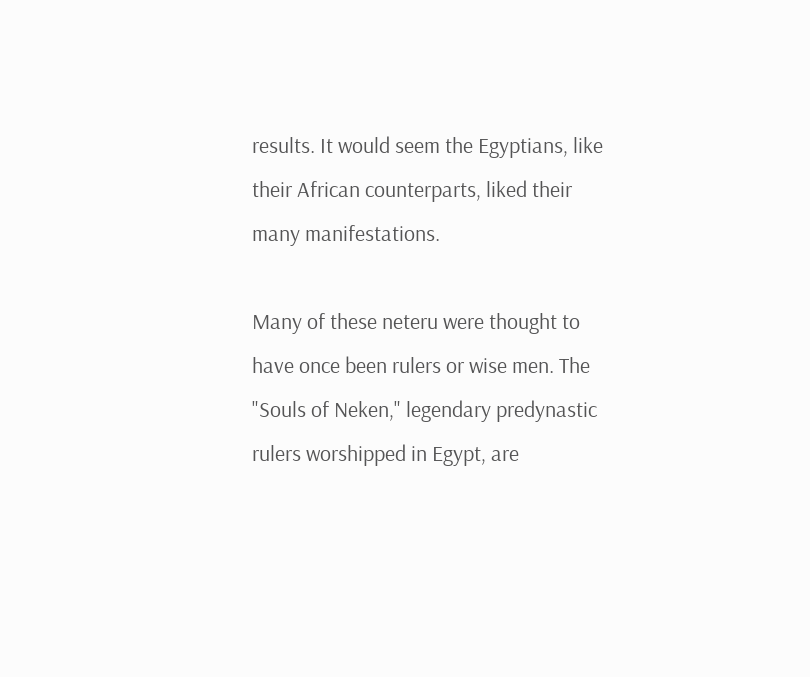results. It would seem the Egyptians, like their African counterparts, liked their many manifestations.

Many of these neteru were thought to have once been rulers or wise men. The "Souls of Neken," legendary predynastic rulers worshipped in Egypt, are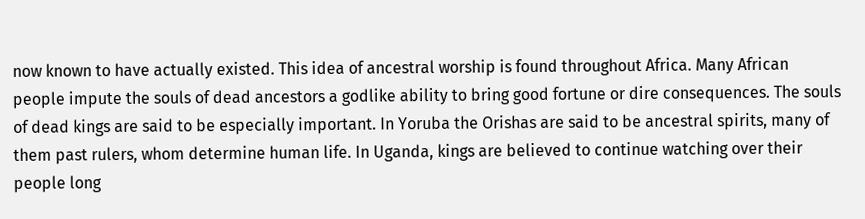now known to have actually existed. This idea of ancestral worship is found throughout Africa. Many African people impute the souls of dead ancestors a godlike ability to bring good fortune or dire consequences. The souls of dead kings are said to be especially important. In Yoruba the Orishas are said to be ancestral spirits, many of them past rulers, whom determine human life. In Uganda, kings are believed to continue watching over their people long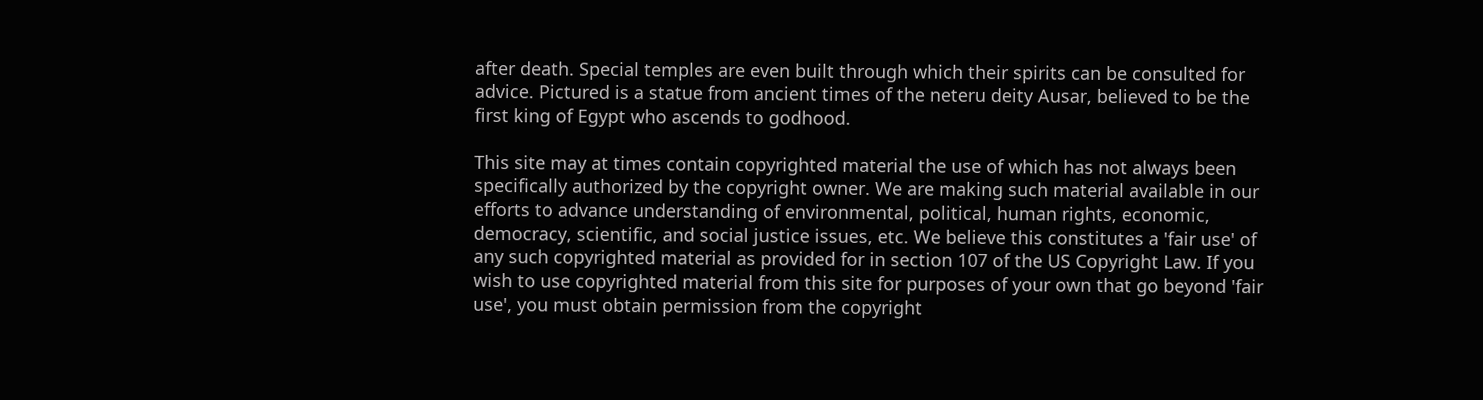after death. Special temples are even built through which their spirits can be consulted for advice. Pictured is a statue from ancient times of the neteru deity Ausar, believed to be the first king of Egypt who ascends to godhood.

This site may at times contain copyrighted material the use of which has not always been specifically authorized by the copyright owner. We are making such material available in our efforts to advance understanding of environmental, political, human rights, economic, democracy, scientific, and social justice issues, etc. We believe this constitutes a 'fair use' of any such copyrighted material as provided for in section 107 of the US Copyright Law. If you wish to use copyrighted material from this site for purposes of your own that go beyond 'fair use', you must obtain permission from the copyright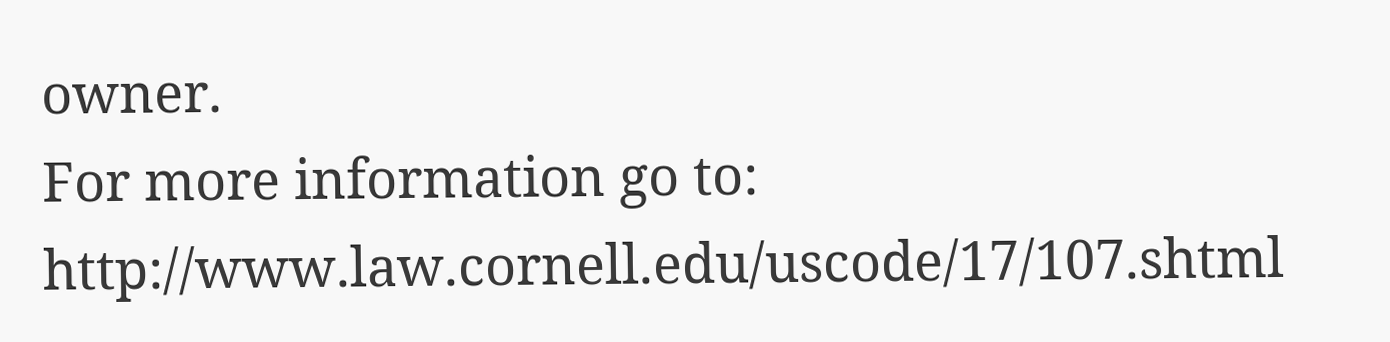owner.
For more information go to: http://www.law.cornell.edu/uscode/17/107.shtml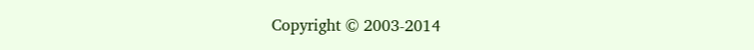Copyright © 2003-2014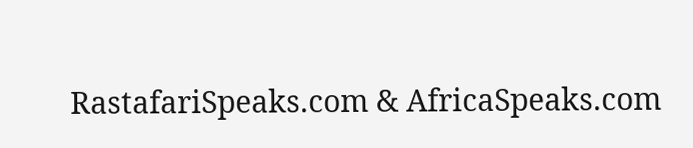RastafariSpeaks.com & AfricaSpeaks.com